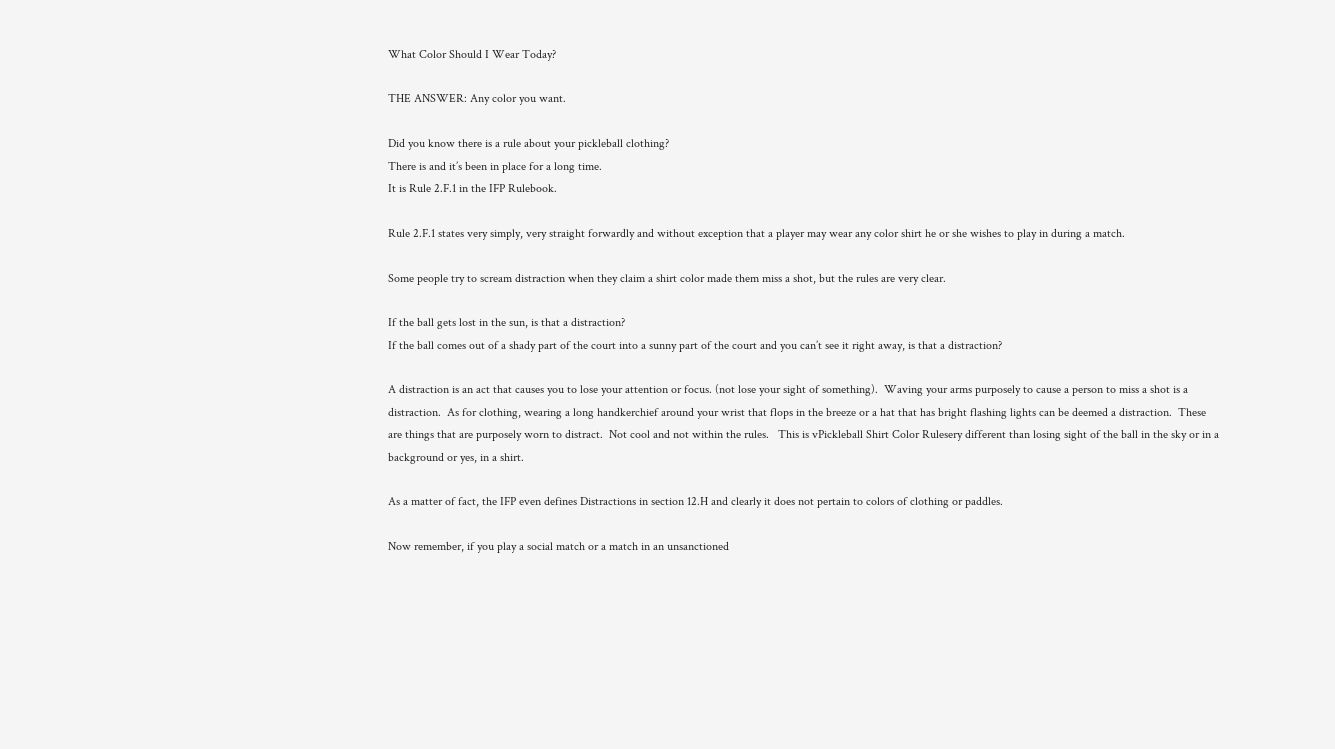What Color Should I Wear Today?

THE ANSWER: Any color you want.

Did you know there is a rule about your pickleball clothing?
There is and it’s been in place for a long time.
It is Rule 2.F.1 in the IFP Rulebook.

Rule 2.F.1 states very simply, very straight forwardly and without exception that a player may wear any color shirt he or she wishes to play in during a match.

Some people try to scream distraction when they claim a shirt color made them miss a shot, but the rules are very clear.

If the ball gets lost in the sun, is that a distraction?
If the ball comes out of a shady part of the court into a sunny part of the court and you can’t see it right away, is that a distraction?

A distraction is an act that causes you to lose your attention or focus. (not lose your sight of something).  Waving your arms purposely to cause a person to miss a shot is a distraction.  As for clothing, wearing a long handkerchief around your wrist that flops in the breeze or a hat that has bright flashing lights can be deemed a distraction.  These are things that are purposely worn to distract.  Not cool and not within the rules.   This is vPickleball Shirt Color Rulesery different than losing sight of the ball in the sky or in a background or yes, in a shirt.

As a matter of fact, the IFP even defines Distractions in section 12.H and clearly it does not pertain to colors of clothing or paddles.

Now remember, if you play a social match or a match in an unsanctioned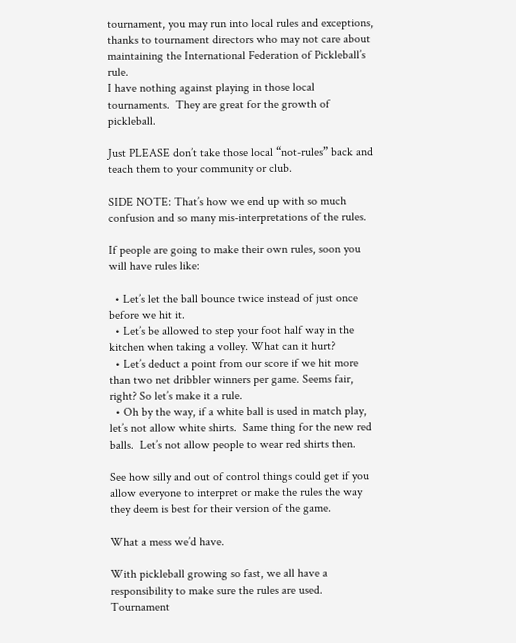tournament, you may run into local rules and exceptions, thanks to tournament directors who may not care about maintaining the International Federation of Pickleball’s rule.
I have nothing against playing in those local tournaments.  They are great for the growth of pickleball.

Just PLEASE don’t take those local “not-rules” back and teach them to your community or club.

SIDE NOTE: That’s how we end up with so much confusion and so many mis-interpretations of the rules.

If people are going to make their own rules, soon you will have rules like:

  • Let’s let the ball bounce twice instead of just once before we hit it.
  • Let’s be allowed to step your foot half way in the kitchen when taking a volley. What can it hurt?
  • Let’s deduct a point from our score if we hit more than two net dribbler winners per game. Seems fair, right? So let’s make it a rule.
  • Oh by the way, if a white ball is used in match play, let’s not allow white shirts.  Same thing for the new red balls.  Let’s not allow people to wear red shirts then.

See how silly and out of control things could get if you allow everyone to interpret or make the rules the way they deem is best for their version of the game.

What a mess we’d have.

With pickleball growing so fast, we all have a responsibility to make sure the rules are used.  Tournament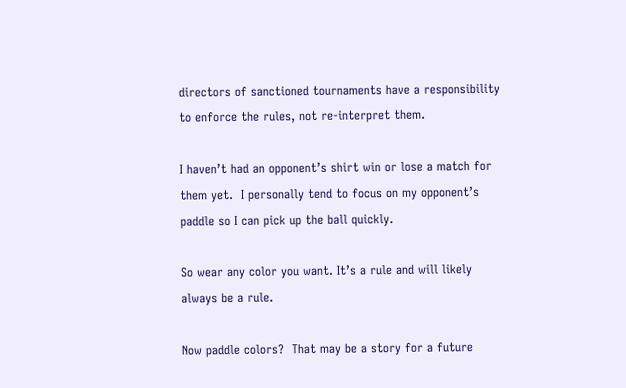directors of sanctioned tournaments have a responsibility to enforce the rules, not re-interpret them.

I haven’t had an opponent’s shirt win or lose a match for them yet.  I personally tend to focus on my opponent’s paddle so I can pick up the ball quickly.

So wear any color you want. It’s a rule and will likely always be a rule.

Now paddle colors?  That may be a story for a future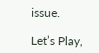issue.

Let’s Play,